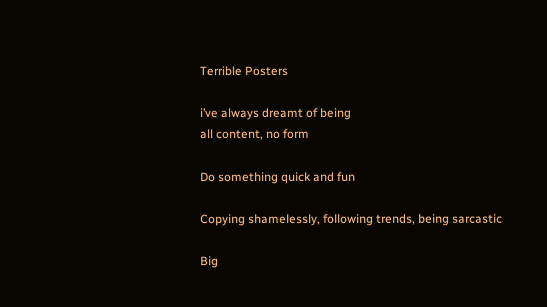Terrible Posters

i’ve always dreamt of being
all content, no form

Do something quick and fun

Copying shamelessly, following trends, being sarcastic

Big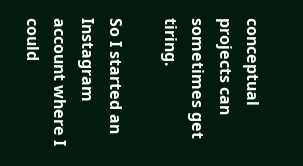conceptual projects can sometimes get tiring.

So I started an Instagram account where I could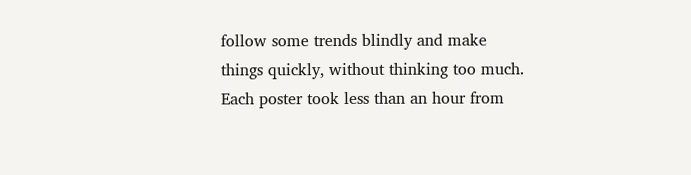follow some trends blindly and make things quickly, without thinking too much. Each poster took less than an hour from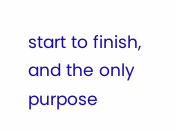start to finish, and the only purpose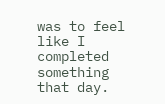was to feel like I completed something that day.